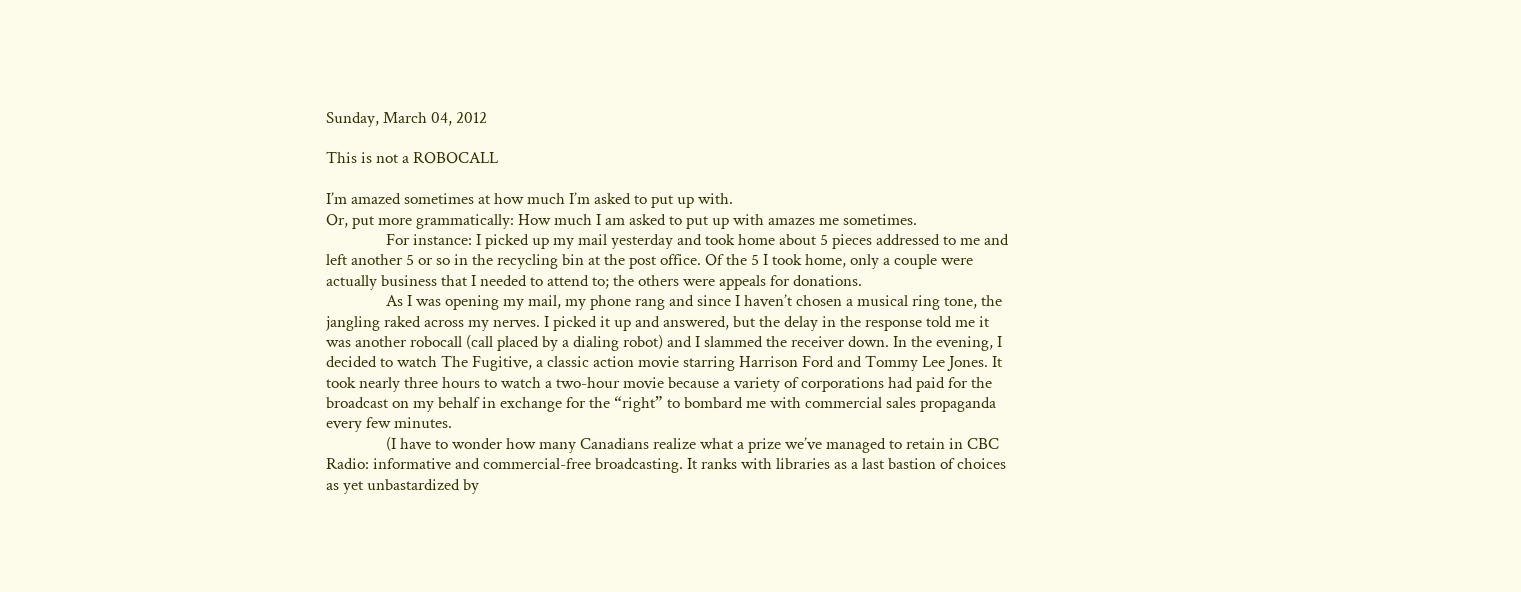Sunday, March 04, 2012

This is not a ROBOCALL

I’m amazed sometimes at how much I’m asked to put up with.
Or, put more grammatically: How much I am asked to put up with amazes me sometimes.
               For instance: I picked up my mail yesterday and took home about 5 pieces addressed to me and left another 5 or so in the recycling bin at the post office. Of the 5 I took home, only a couple were actually business that I needed to attend to; the others were appeals for donations.
               As I was opening my mail, my phone rang and since I haven’t chosen a musical ring tone, the jangling raked across my nerves. I picked it up and answered, but the delay in the response told me it was another robocall (call placed by a dialing robot) and I slammed the receiver down. In the evening, I decided to watch The Fugitive, a classic action movie starring Harrison Ford and Tommy Lee Jones. It took nearly three hours to watch a two-hour movie because a variety of corporations had paid for the broadcast on my behalf in exchange for the “right” to bombard me with commercial sales propaganda every few minutes.
               (I have to wonder how many Canadians realize what a prize we’ve managed to retain in CBC Radio: informative and commercial-free broadcasting. It ranks with libraries as a last bastion of choices as yet unbastardized by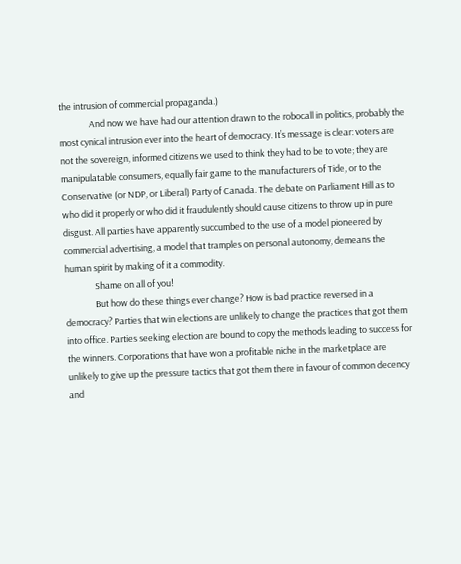the intrusion of commercial propaganda.)
               And now we have had our attention drawn to the robocall in politics, probably the most cynical intrusion ever into the heart of democracy. It’s message is clear: voters are not the sovereign, informed citizens we used to think they had to be to vote; they are manipulatable consumers, equally fair game to the manufacturers of Tide, or to the Conservative (or NDP, or Liberal) Party of Canada. The debate on Parliament Hill as to who did it properly or who did it fraudulently should cause citizens to throw up in pure disgust. All parties have apparently succumbed to the use of a model pioneered by commercial advertising, a model that tramples on personal autonomy, demeans the human spirit by making of it a commodity.
               Shame on all of you!
               But how do these things ever change? How is bad practice reversed in a democracy? Parties that win elections are unlikely to change the practices that got them into office. Parties seeking election are bound to copy the methods leading to success for the winners. Corporations that have won a profitable niche in the marketplace are unlikely to give up the pressure tactics that got them there in favour of common decency and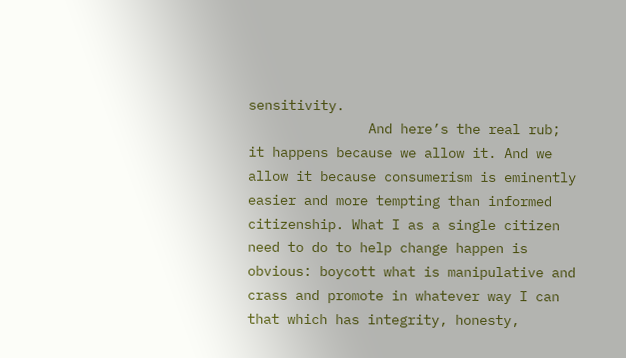sensitivity.
               And here’s the real rub; it happens because we allow it. And we allow it because consumerism is eminently easier and more tempting than informed citizenship. What I as a single citizen need to do to help change happen is obvious: boycott what is manipulative and crass and promote in whatever way I can that which has integrity, honesty,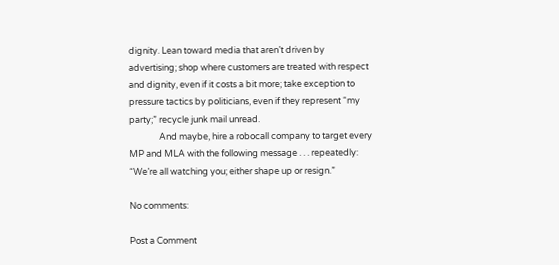dignity. Lean toward media that aren’t driven by advertising; shop where customers are treated with respect and dignity, even if it costs a bit more; take exception to pressure tactics by politicians, even if they represent “my party;” recycle junk mail unread.
               And maybe, hire a robocall company to target every MP and MLA with the following message . . . repeatedly: “We’re all watching you; either shape up or resign.”

No comments:

Post a Comment